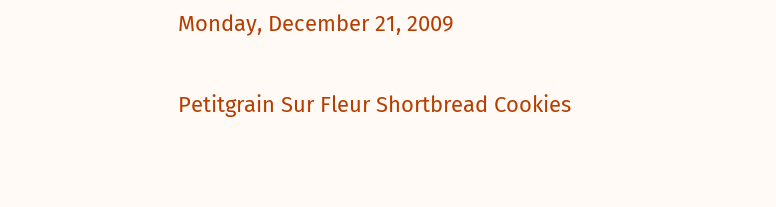Monday, December 21, 2009

Petitgrain Sur Fleur Shortbread Cookies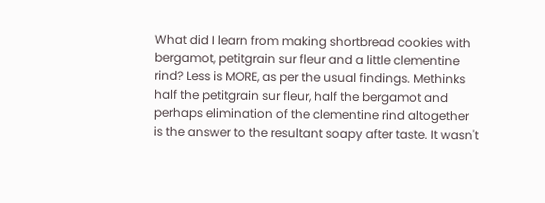What did I learn from making shortbread cookies with bergamot, petitgrain sur fleur and a little clementine rind? Less is MORE, as per the usual findings. Methinks half the petitgrain sur fleur, half the bergamot and perhaps elimination of the clementine rind altogether is the answer to the resultant soapy after taste. It wasn't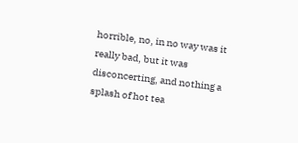horrible, no, in no way was it really bad, but it was disconcerting, and nothing a splash of hot tea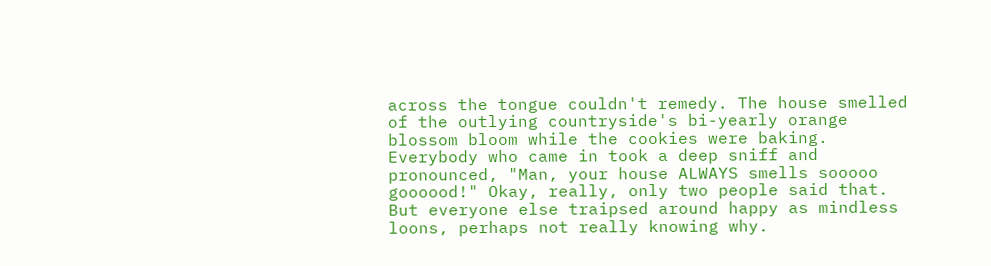across the tongue couldn't remedy. The house smelled of the outlying countryside's bi-yearly orange blossom bloom while the cookies were baking. Everybody who came in took a deep sniff and pronounced, "Man, your house ALWAYS smells sooooo goooood!" Okay, really, only two people said that. But everyone else traipsed around happy as mindless loons, perhaps not really knowing why.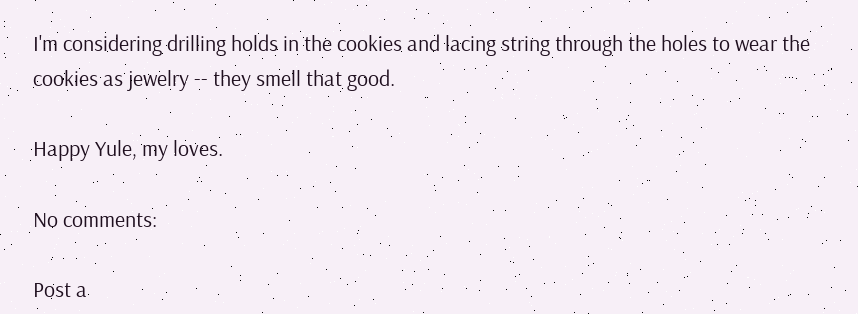I'm considering drilling holds in the cookies and lacing string through the holes to wear the cookies as jewelry -- they smell that good.

Happy Yule, my loves.

No comments:

Post a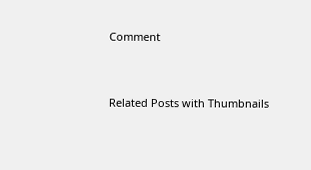Comment


Related Posts with Thumbnails